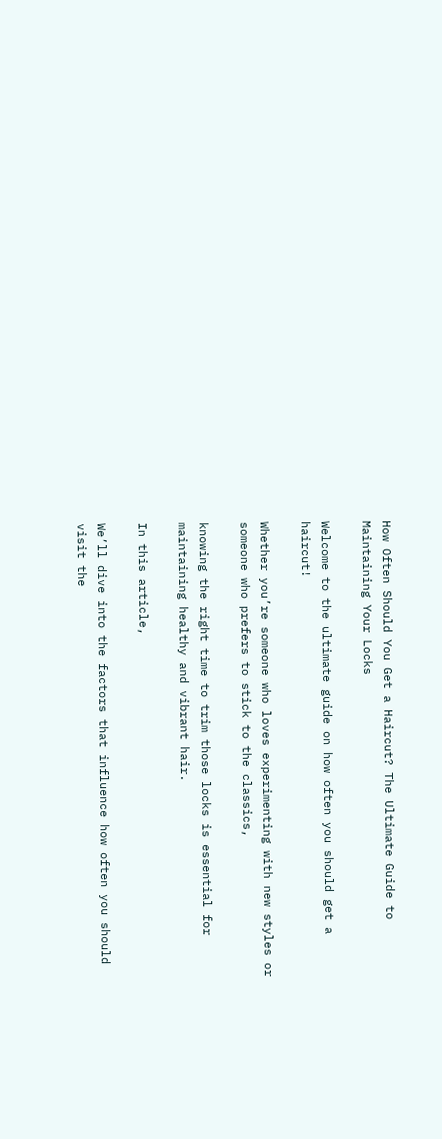How Often Should You Get a Haircut? The Ultimate Guide to Maintaining Your Locks

Welcome to the ultimate guide on how often you should get a haircut!

Whether you’re someone who loves experimenting with new styles or someone who prefers to stick to the classics,

knowing the right time to trim those locks is essential for maintaining healthy and vibrant hair.

In this article,

We’ll dive into the factors that influence how often you should visit the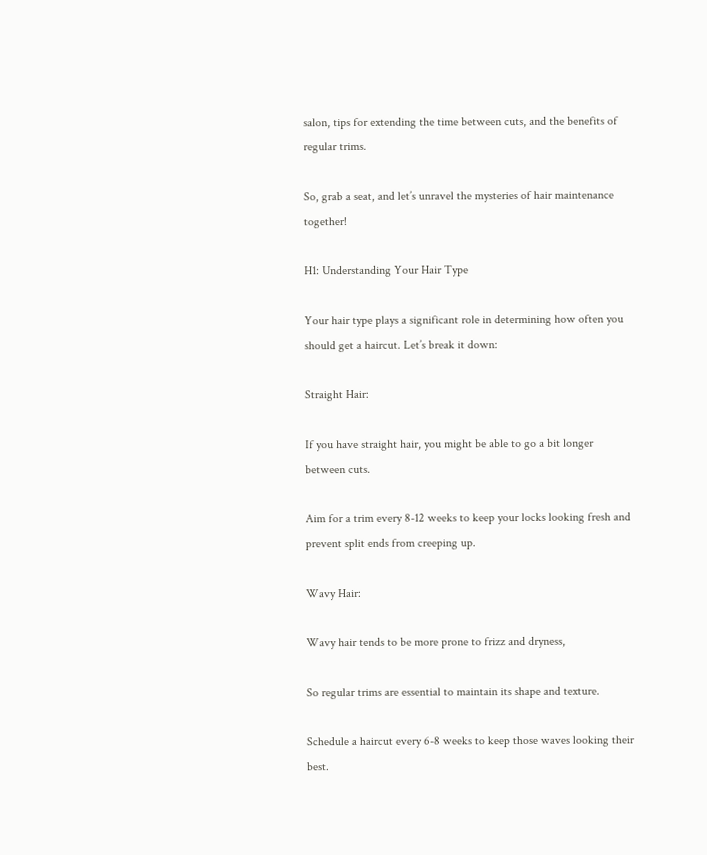salon, tips for extending the time between cuts, and the benefits of regular trims.

So, grab a seat, and let’s unravel the mysteries of hair maintenance together!

H1: Understanding Your Hair Type

Your hair type plays a significant role in determining how often you should get a haircut. Let’s break it down:

Straight Hair:

If you have straight hair, you might be able to go a bit longer between cuts.

Aim for a trim every 8-12 weeks to keep your locks looking fresh and prevent split ends from creeping up.

Wavy Hair:

Wavy hair tends to be more prone to frizz and dryness,

So regular trims are essential to maintain its shape and texture.

Schedule a haircut every 6-8 weeks to keep those waves looking their best.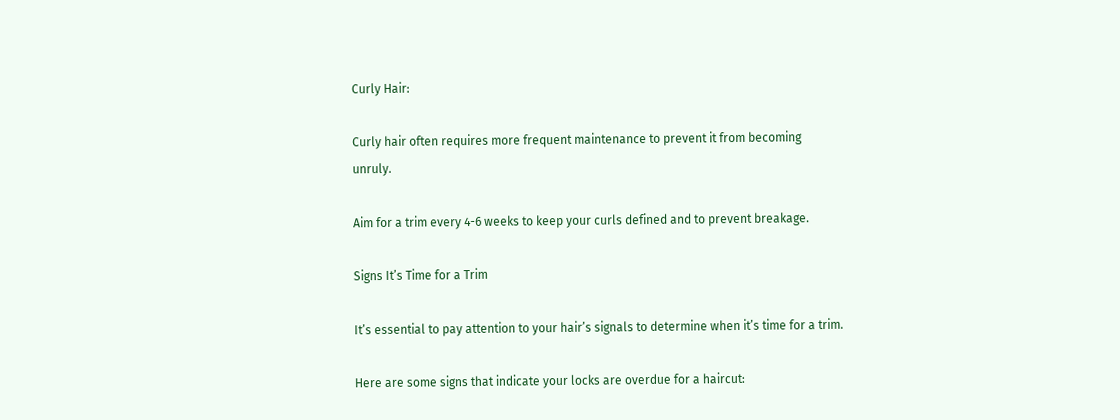Curly Hair:

Curly hair often requires more frequent maintenance to prevent it from becoming unruly.

Aim for a trim every 4-6 weeks to keep your curls defined and to prevent breakage.

Signs It’s Time for a Trim

It’s essential to pay attention to your hair’s signals to determine when it’s time for a trim.

Here are some signs that indicate your locks are overdue for a haircut: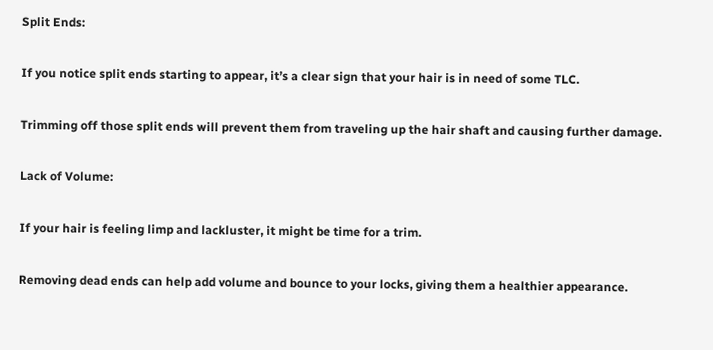Split Ends:

If you notice split ends starting to appear, it’s a clear sign that your hair is in need of some TLC.

Trimming off those split ends will prevent them from traveling up the hair shaft and causing further damage.

Lack of Volume:

If your hair is feeling limp and lackluster, it might be time for a trim.

Removing dead ends can help add volume and bounce to your locks, giving them a healthier appearance.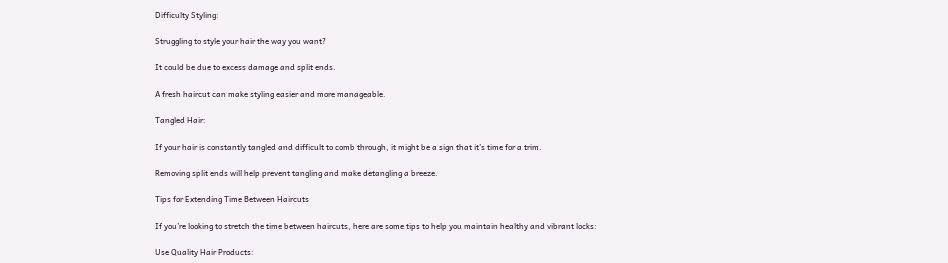Difficulty Styling:

Struggling to style your hair the way you want?

It could be due to excess damage and split ends.

A fresh haircut can make styling easier and more manageable.

Tangled Hair:

If your hair is constantly tangled and difficult to comb through, it might be a sign that it’s time for a trim.

Removing split ends will help prevent tangling and make detangling a breeze.

Tips for Extending Time Between Haircuts

If you’re looking to stretch the time between haircuts, here are some tips to help you maintain healthy and vibrant locks:

Use Quality Hair Products: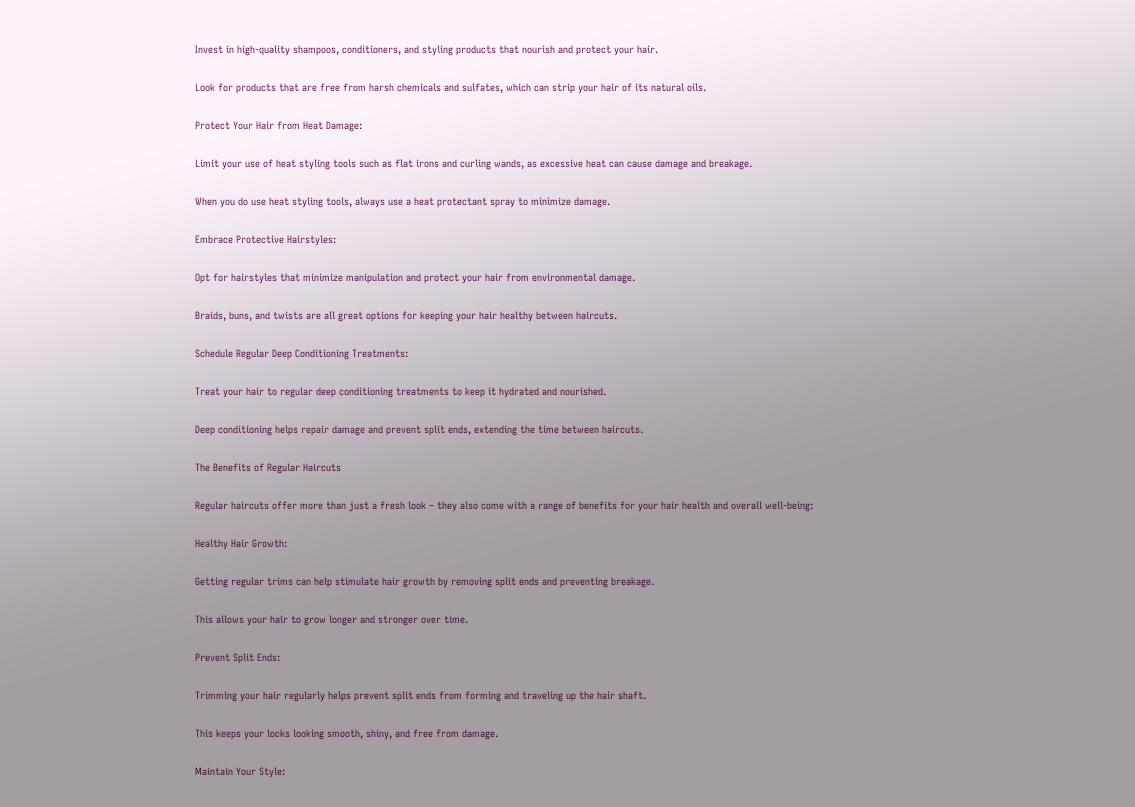Invest in high-quality shampoos, conditioners, and styling products that nourish and protect your hair.

Look for products that are free from harsh chemicals and sulfates, which can strip your hair of its natural oils.

Protect Your Hair from Heat Damage:

Limit your use of heat styling tools such as flat irons and curling wands, as excessive heat can cause damage and breakage.

When you do use heat styling tools, always use a heat protectant spray to minimize damage.

Embrace Protective Hairstyles:

Opt for hairstyles that minimize manipulation and protect your hair from environmental damage.

Braids, buns, and twists are all great options for keeping your hair healthy between haircuts.

Schedule Regular Deep Conditioning Treatments:

Treat your hair to regular deep conditioning treatments to keep it hydrated and nourished.

Deep conditioning helps repair damage and prevent split ends, extending the time between haircuts.

The Benefits of Regular Haircuts

Regular haircuts offer more than just a fresh look – they also come with a range of benefits for your hair health and overall well-being:

Healthy Hair Growth:

Getting regular trims can help stimulate hair growth by removing split ends and preventing breakage.

This allows your hair to grow longer and stronger over time.

Prevent Split Ends:

Trimming your hair regularly helps prevent split ends from forming and traveling up the hair shaft.

This keeps your locks looking smooth, shiny, and free from damage.

Maintain Your Style: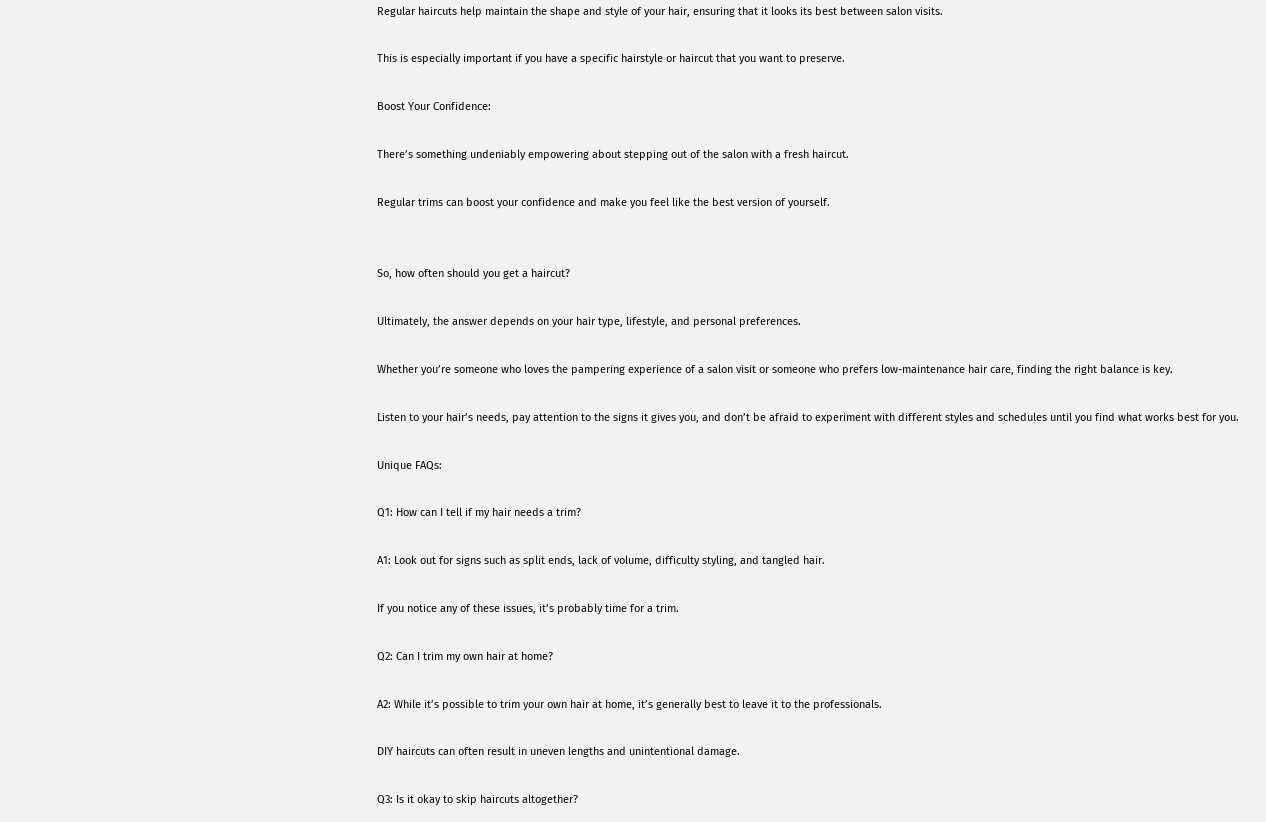Regular haircuts help maintain the shape and style of your hair, ensuring that it looks its best between salon visits.

This is especially important if you have a specific hairstyle or haircut that you want to preserve.

Boost Your Confidence:

There’s something undeniably empowering about stepping out of the salon with a fresh haircut.

Regular trims can boost your confidence and make you feel like the best version of yourself.


So, how often should you get a haircut?

Ultimately, the answer depends on your hair type, lifestyle, and personal preferences.

Whether you’re someone who loves the pampering experience of a salon visit or someone who prefers low-maintenance hair care, finding the right balance is key.

Listen to your hair’s needs, pay attention to the signs it gives you, and don’t be afraid to experiment with different styles and schedules until you find what works best for you.

Unique FAQs:

Q1: How can I tell if my hair needs a trim?

A1: Look out for signs such as split ends, lack of volume, difficulty styling, and tangled hair.

If you notice any of these issues, it’s probably time for a trim.

Q2: Can I trim my own hair at home?

A2: While it’s possible to trim your own hair at home, it’s generally best to leave it to the professionals.

DIY haircuts can often result in uneven lengths and unintentional damage.

Q3: Is it okay to skip haircuts altogether?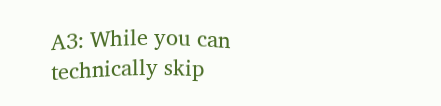A3: While you can technically skip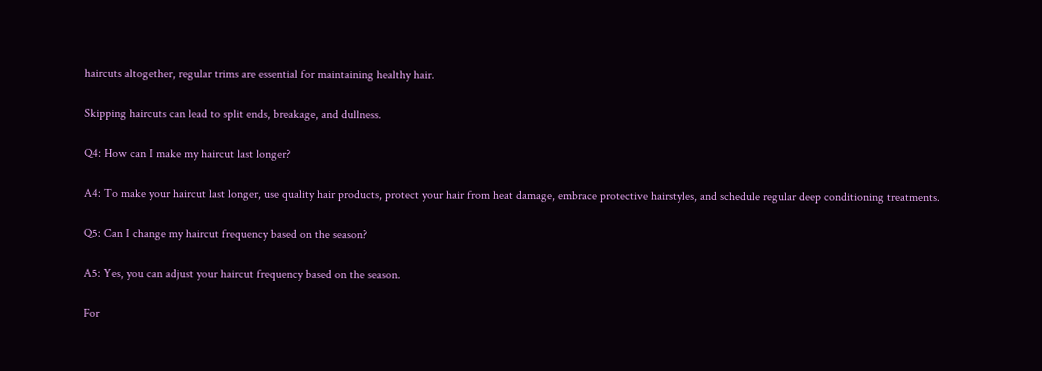haircuts altogether, regular trims are essential for maintaining healthy hair.

Skipping haircuts can lead to split ends, breakage, and dullness.

Q4: How can I make my haircut last longer?

A4: To make your haircut last longer, use quality hair products, protect your hair from heat damage, embrace protective hairstyles, and schedule regular deep conditioning treatments.

Q5: Can I change my haircut frequency based on the season?

A5: Yes, you can adjust your haircut frequency based on the season.

For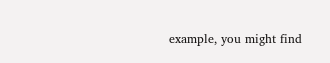example, you might find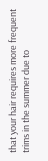that your hair requires more frequent trims in the summer due to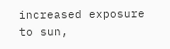increased exposure to sun,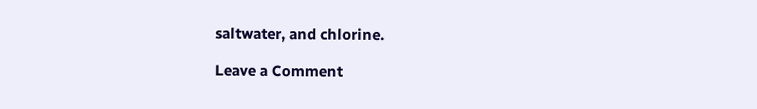saltwater, and chlorine.

Leave a Comment